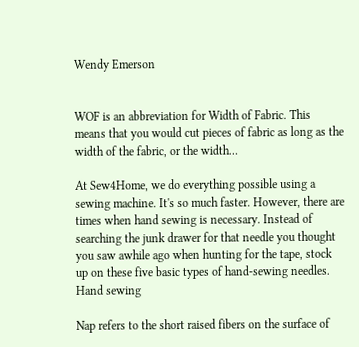Wendy Emerson


WOF is an abbreviation for Width of Fabric. This means that you would cut pieces of fabric as long as the width of the fabric, or the width…

At Sew4Home, we do everything possible using a sewing machine. It's so much faster. However, there are times when hand sewing is necessary. Instead of searching the junk drawer for that needle you thought you saw awhile ago when hunting for the tape, stock up on these five basic types of hand-sewing needles. Hand sewing

Nap refers to the short raised fibers on the surface of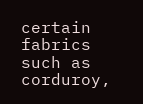certain fabrics such as corduroy,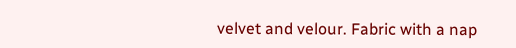velvet and velour. Fabric with a nap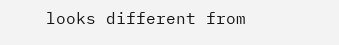looks different from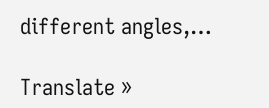different angles,…

Translate »